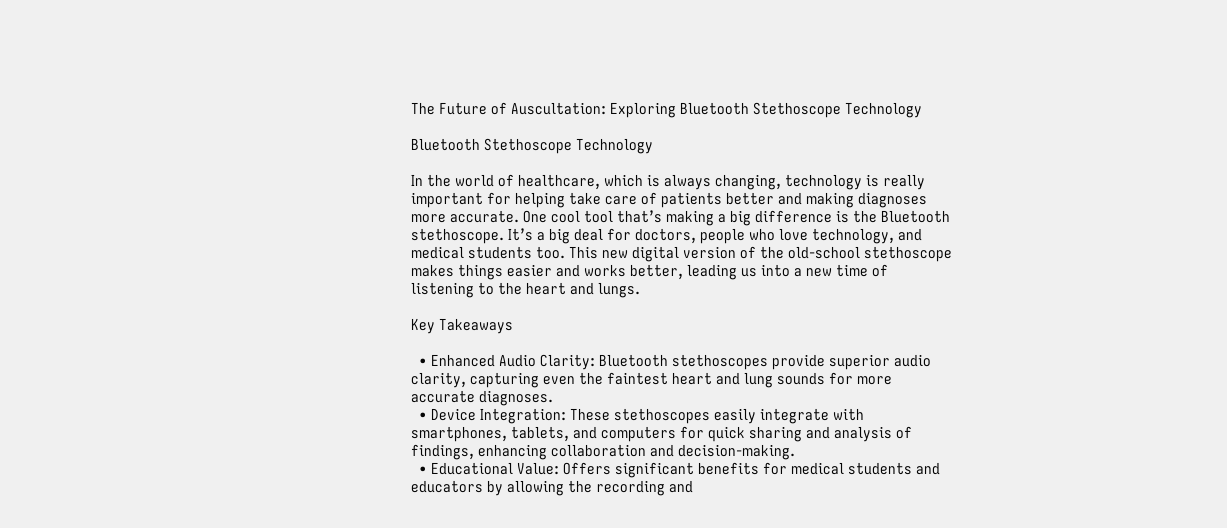The Future of Auscultation: Exploring Bluetooth Stethoscope Technology

Bluetooth Stethoscope Technology

In the world of healthcare, which is always changing, technology is really important for helping take care of patients better and making diagnoses more accurate. One cool tool that’s making a big difference is the Bluetooth stethoscope. It’s a big deal for doctors, people who love technology, and medical students too. This new digital version of the old-school stethoscope makes things easier and works better, leading us into a new time of listening to the heart and lungs.

Key Takeaways

  • Enhanced Audio Clarity: Bluetooth stethoscopes provide superior audio clarity, capturing even the faintest heart and lung sounds for more accurate diagnoses.
  • Device Integration: These stethoscopes easily integrate with smartphones, tablets, and computers for quick sharing and analysis of findings, enhancing collaboration and decision-making.
  • Educational Value: Offers significant benefits for medical students and educators by allowing the recording and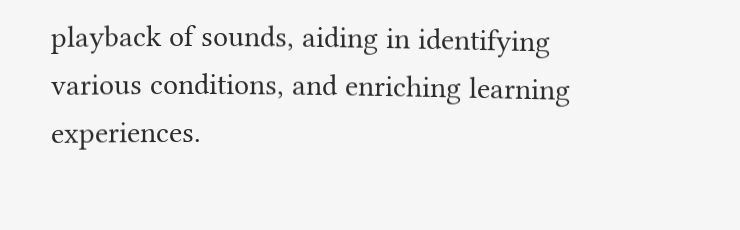playback of sounds, aiding in identifying various conditions, and enriching learning experiences.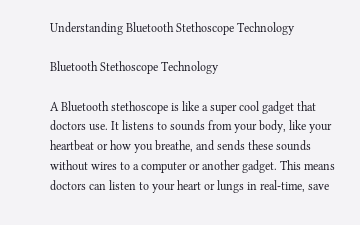Understanding Bluetooth Stethoscope Technology

Bluetooth Stethoscope Technology

A Bluetooth stethoscope is like a super cool gadget that doctors use. It listens to sounds from your body, like your heartbeat or how you breathe, and sends these sounds without wires to a computer or another gadget. This means doctors can listen to your heart or lungs in real-time, save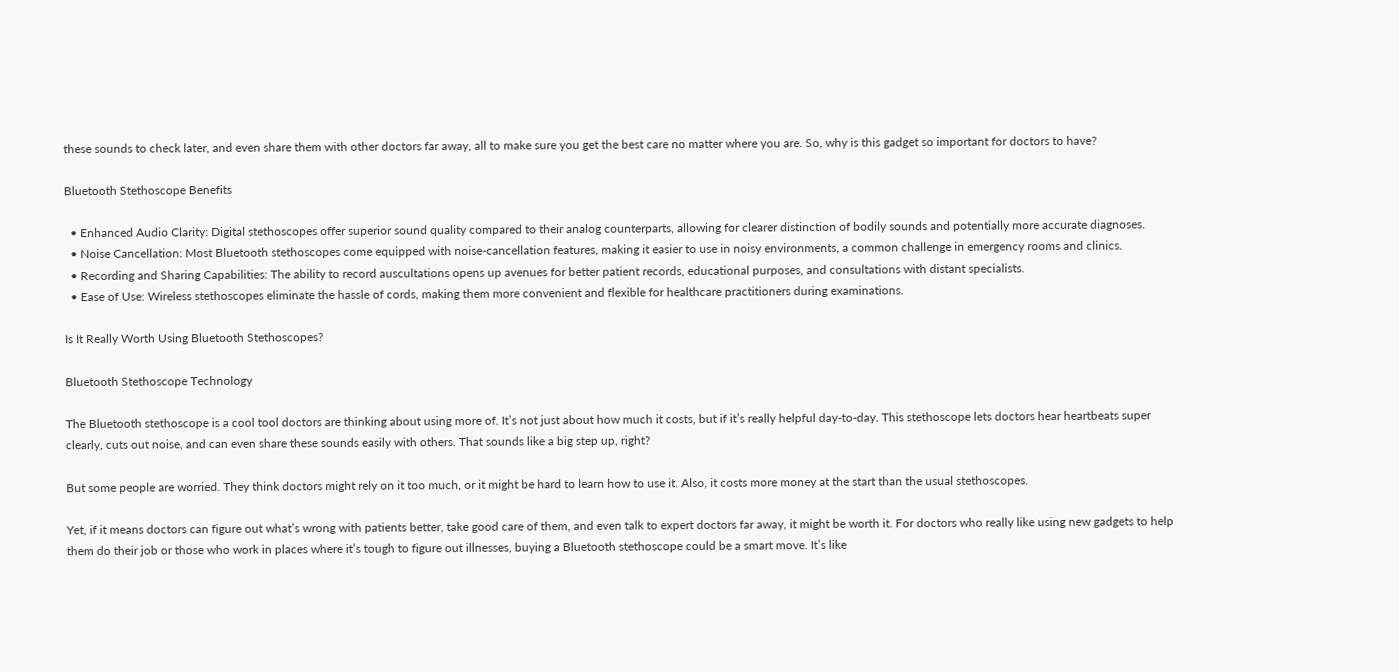these sounds to check later, and even share them with other doctors far away, all to make sure you get the best care no matter where you are. So, why is this gadget so important for doctors to have?

Bluetooth Stethoscope Benefits

  • Enhanced Audio Clarity: Digital stethoscopes offer superior sound quality compared to their analog counterparts, allowing for clearer distinction of bodily sounds and potentially more accurate diagnoses.
  • Noise Cancellation: Most Bluetooth stethoscopes come equipped with noise-cancellation features, making it easier to use in noisy environments, a common challenge in emergency rooms and clinics.
  • Recording and Sharing Capabilities: The ability to record auscultations opens up avenues for better patient records, educational purposes, and consultations with distant specialists.
  • Ease of Use: Wireless stethoscopes eliminate the hassle of cords, making them more convenient and flexible for healthcare practitioners during examinations.

Is It Really Worth Using Bluetooth Stethoscopes?

Bluetooth Stethoscope Technology

The Bluetooth stethoscope is a cool tool doctors are thinking about using more of. It’s not just about how much it costs, but if it’s really helpful day-to-day. This stethoscope lets doctors hear heartbeats super clearly, cuts out noise, and can even share these sounds easily with others. That sounds like a big step up, right?

But some people are worried. They think doctors might rely on it too much, or it might be hard to learn how to use it. Also, it costs more money at the start than the usual stethoscopes.

Yet, if it means doctors can figure out what’s wrong with patients better, take good care of them, and even talk to expert doctors far away, it might be worth it. For doctors who really like using new gadgets to help them do their job or those who work in places where it’s tough to figure out illnesses, buying a Bluetooth stethoscope could be a smart move. It’s like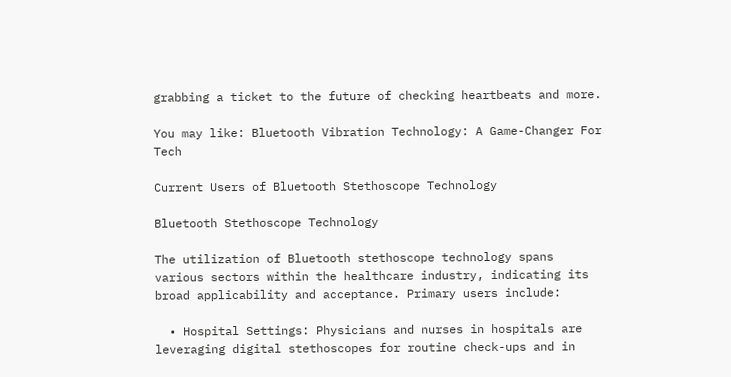grabbing a ticket to the future of checking heartbeats and more.

You may like: Bluetooth Vibration Technology: A Game-Changer For Tech

Current Users of Bluetooth Stethoscope Technology

Bluetooth Stethoscope Technology

The utilization of Bluetooth stethoscope technology spans various sectors within the healthcare industry, indicating its broad applicability and acceptance. Primary users include:

  • Hospital Settings: Physicians and nurses in hospitals are leveraging digital stethoscopes for routine check-ups and in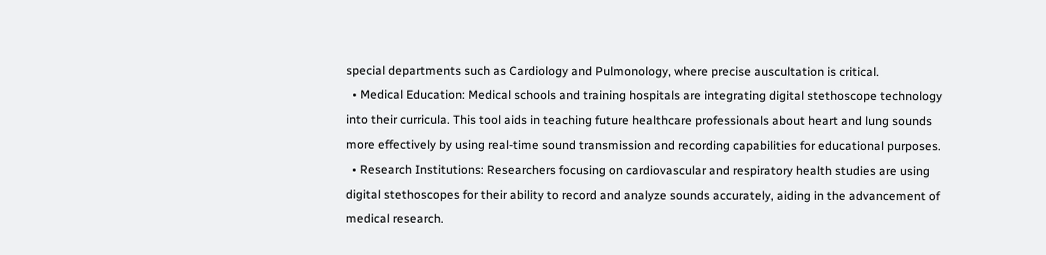special departments such as Cardiology and Pulmonology, where precise auscultation is critical.
  • Medical Education: Medical schools and training hospitals are integrating digital stethoscope technology into their curricula. This tool aids in teaching future healthcare professionals about heart and lung sounds more effectively by using real-time sound transmission and recording capabilities for educational purposes.
  • Research Institutions: Researchers focusing on cardiovascular and respiratory health studies are using digital stethoscopes for their ability to record and analyze sounds accurately, aiding in the advancement of medical research.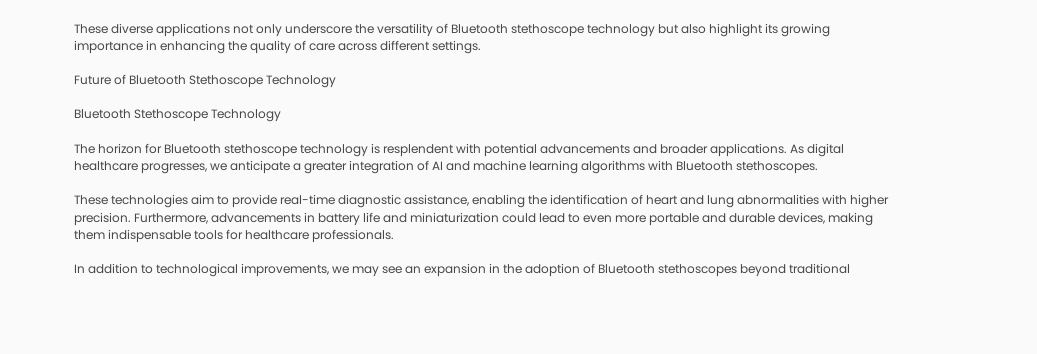These diverse applications not only underscore the versatility of Bluetooth stethoscope technology but also highlight its growing importance in enhancing the quality of care across different settings.

Future of Bluetooth Stethoscope Technology

Bluetooth Stethoscope Technology

The horizon for Bluetooth stethoscope technology is resplendent with potential advancements and broader applications. As digital healthcare progresses, we anticipate a greater integration of AI and machine learning algorithms with Bluetooth stethoscopes.

These technologies aim to provide real-time diagnostic assistance, enabling the identification of heart and lung abnormalities with higher precision. Furthermore, advancements in battery life and miniaturization could lead to even more portable and durable devices, making them indispensable tools for healthcare professionals.

In addition to technological improvements, we may see an expansion in the adoption of Bluetooth stethoscopes beyond traditional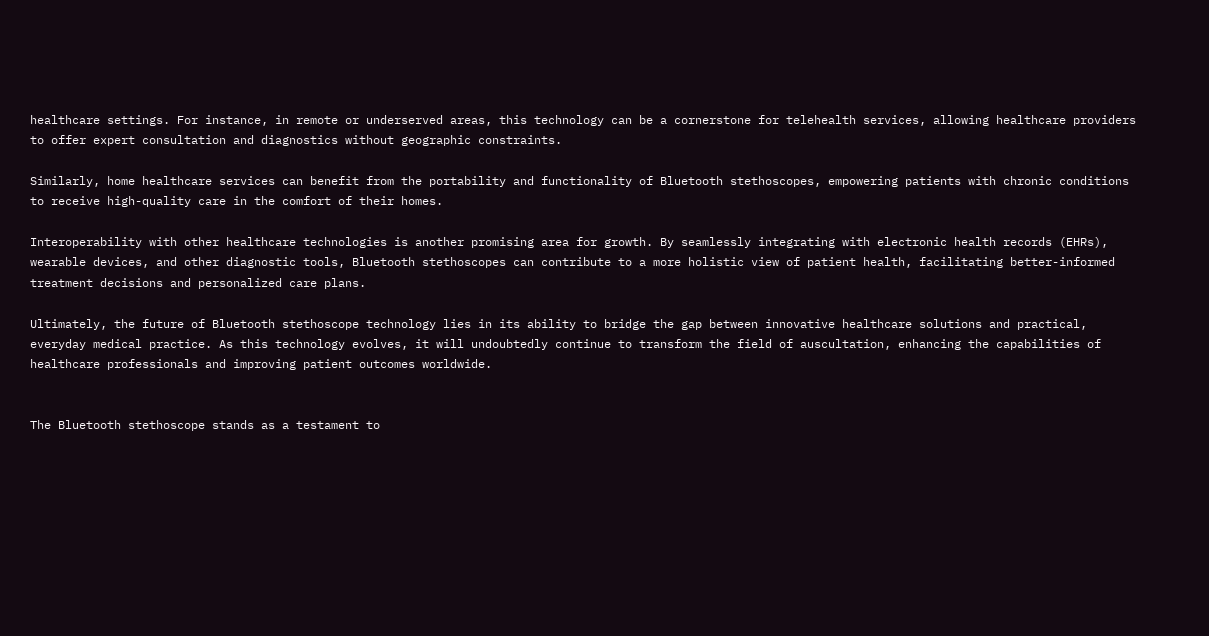healthcare settings. For instance, in remote or underserved areas, this technology can be a cornerstone for telehealth services, allowing healthcare providers to offer expert consultation and diagnostics without geographic constraints.

Similarly, home healthcare services can benefit from the portability and functionality of Bluetooth stethoscopes, empowering patients with chronic conditions to receive high-quality care in the comfort of their homes.

Interoperability with other healthcare technologies is another promising area for growth. By seamlessly integrating with electronic health records (EHRs), wearable devices, and other diagnostic tools, Bluetooth stethoscopes can contribute to a more holistic view of patient health, facilitating better-informed treatment decisions and personalized care plans.

Ultimately, the future of Bluetooth stethoscope technology lies in its ability to bridge the gap between innovative healthcare solutions and practical, everyday medical practice. As this technology evolves, it will undoubtedly continue to transform the field of auscultation, enhancing the capabilities of healthcare professionals and improving patient outcomes worldwide.


The Bluetooth stethoscope stands as a testament to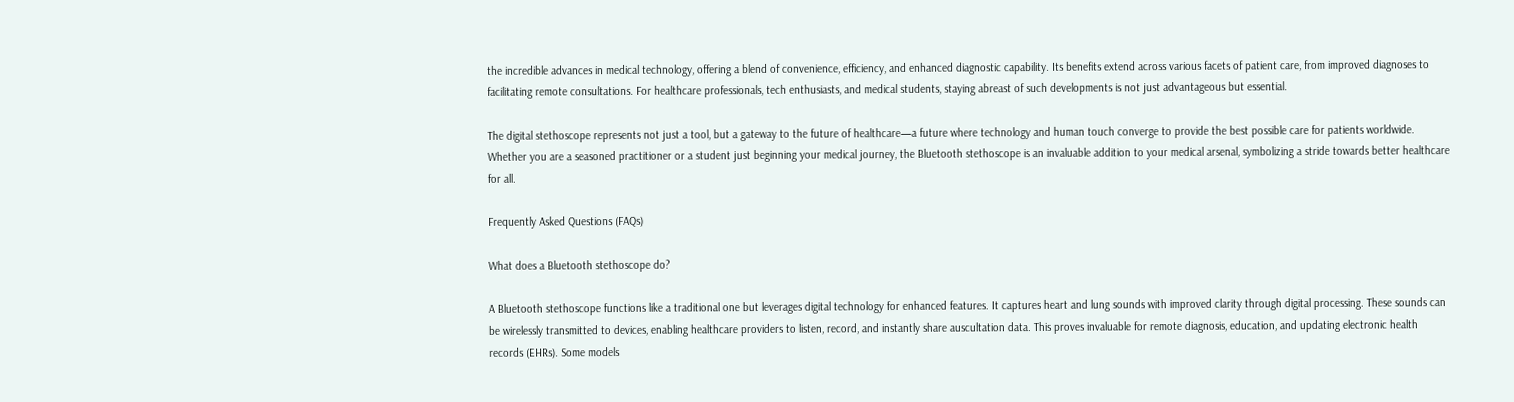the incredible advances in medical technology, offering a blend of convenience, efficiency, and enhanced diagnostic capability. Its benefits extend across various facets of patient care, from improved diagnoses to facilitating remote consultations. For healthcare professionals, tech enthusiasts, and medical students, staying abreast of such developments is not just advantageous but essential.

The digital stethoscope represents not just a tool, but a gateway to the future of healthcare—a future where technology and human touch converge to provide the best possible care for patients worldwide. Whether you are a seasoned practitioner or a student just beginning your medical journey, the Bluetooth stethoscope is an invaluable addition to your medical arsenal, symbolizing a stride towards better healthcare for all.

Frequently Asked Questions (FAQs)

What does a Bluetooth stethoscope do?

A Bluetooth stethoscope functions like a traditional one but leverages digital technology for enhanced features. It captures heart and lung sounds with improved clarity through digital processing. These sounds can be wirelessly transmitted to devices, enabling healthcare providers to listen, record, and instantly share auscultation data. This proves invaluable for remote diagnosis, education, and updating electronic health records (EHRs). Some models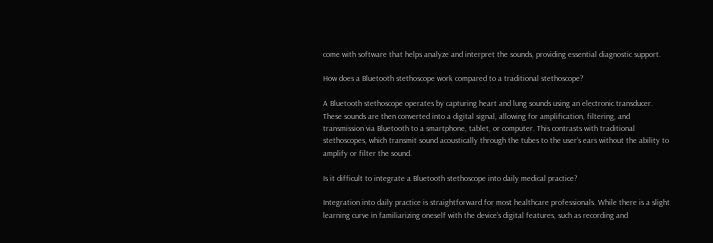come with software that helps analyze and interpret the sounds, providing essential diagnostic support.

How does a Bluetooth stethoscope work compared to a traditional stethoscope?

A Bluetooth stethoscope operates by capturing heart and lung sounds using an electronic transducer. These sounds are then converted into a digital signal, allowing for amplification, filtering, and transmission via Bluetooth to a smartphone, tablet, or computer. This contrasts with traditional stethoscopes, which transmit sound acoustically through the tubes to the user’s ears without the ability to amplify or filter the sound.

Is it difficult to integrate a Bluetooth stethoscope into daily medical practice?

Integration into daily practice is straightforward for most healthcare professionals. While there is a slight learning curve in familiarizing oneself with the device’s digital features, such as recording and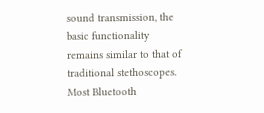sound transmission, the basic functionality remains similar to that of traditional stethoscopes. Most Bluetooth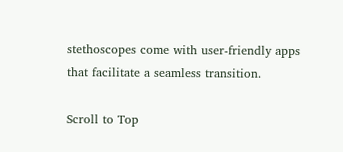stethoscopes come with user-friendly apps that facilitate a seamless transition.

Scroll to Top